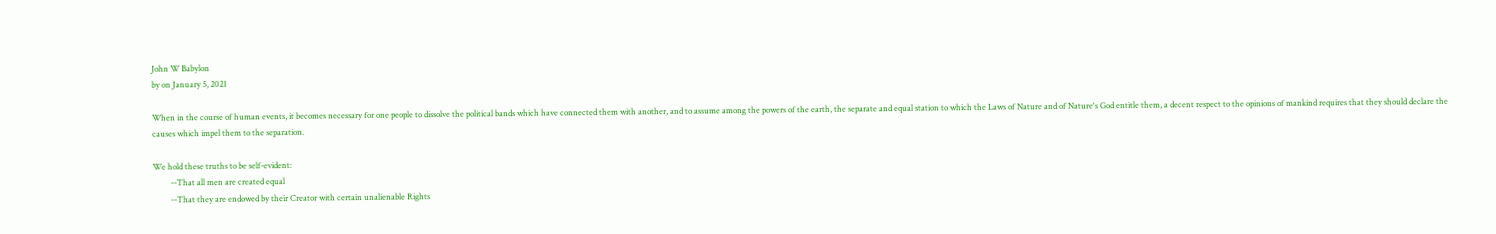John W Babylon
by on January 5, 2021

When in the course of human events, it becomes necessary for one people to dissolve the political bands which have connected them with another, and to assume among the powers of the earth, the separate and equal station to which the Laws of Nature and of Nature's God entitle them, a decent respect to the opinions of mankind requires that they should declare the causes which impel them to the separation.

We hold these truths to be self-evident:
         --That all men are created equal
         --That they are endowed by their Creator with certain unalienable Rights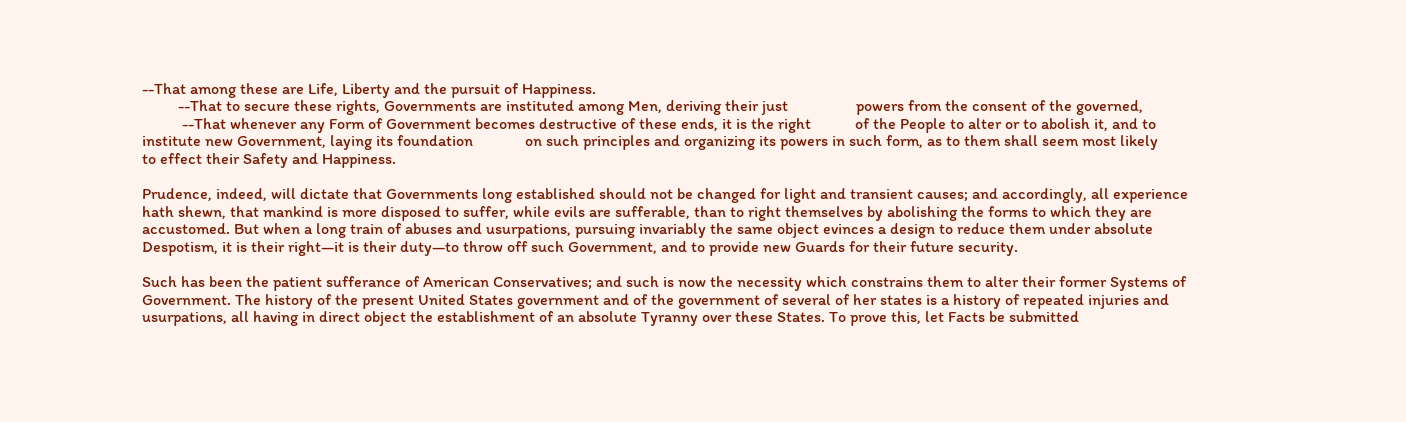--That among these are Life, Liberty and the pursuit of Happiness.
         --That to secure these rights, Governments are instituted among Men, deriving their just                 powers from the consent of the governed,
          --That whenever any Form of Government becomes destructive of these ends, it is the right           of the People to alter or to abolish it, and to institute new Government, laying its foundation             on such principles and organizing its powers in such form, as to them shall seem most likely           to effect their Safety and Happiness.

Prudence, indeed, will dictate that Governments long established should not be changed for light and transient causes; and accordingly, all experience hath shewn, that mankind is more disposed to suffer, while evils are sufferable, than to right themselves by abolishing the forms to which they are accustomed. But when a long train of abuses and usurpations, pursuing invariably the same object evinces a design to reduce them under absolute Despotism, it is their right—it is their duty—to throw off such Government, and to provide new Guards for their future security.

Such has been the patient sufferance of American Conservatives; and such is now the necessity which constrains them to alter their former Systems of Government. The history of the present United States government and of the government of several of her states is a history of repeated injuries and usurpations, all having in direct object the establishment of an absolute Tyranny over these States. To prove this, let Facts be submitted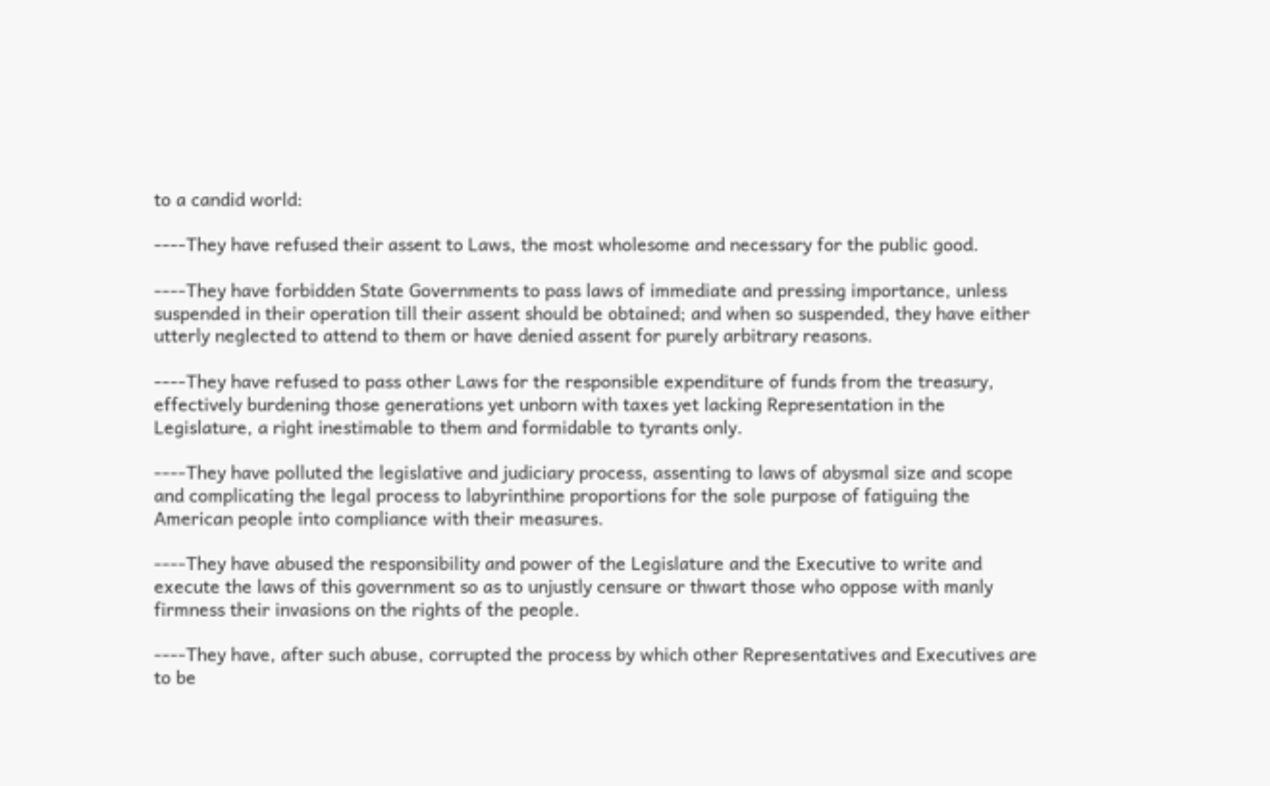to a candid world:

----They have refused their assent to Laws, the most wholesome and necessary for the public good.

----They have forbidden State Governments to pass laws of immediate and pressing importance, unless suspended in their operation till their assent should be obtained; and when so suspended, they have either utterly neglected to attend to them or have denied assent for purely arbitrary reasons.

----They have refused to pass other Laws for the responsible expenditure of funds from the treasury, effectively burdening those generations yet unborn with taxes yet lacking Representation in the Legislature, a right inestimable to them and formidable to tyrants only.

----They have polluted the legislative and judiciary process, assenting to laws of abysmal size and scope and complicating the legal process to labyrinthine proportions for the sole purpose of fatiguing the American people into compliance with their measures.

----They have abused the responsibility and power of the Legislature and the Executive to write and execute the laws of this government so as to unjustly censure or thwart those who oppose with manly firmness their invasions on the rights of the people.

----They have, after such abuse, corrupted the process by which other Representatives and Executives are to be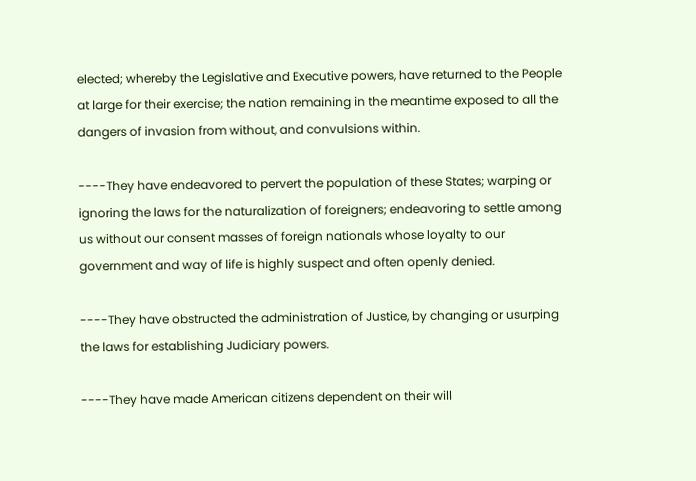elected; whereby the Legislative and Executive powers, have returned to the People at large for their exercise; the nation remaining in the meantime exposed to all the dangers of invasion from without, and convulsions within.

----They have endeavored to pervert the population of these States; warping or ignoring the laws for the naturalization of foreigners; endeavoring to settle among us without our consent masses of foreign nationals whose loyalty to our government and way of life is highly suspect and often openly denied.

----They have obstructed the administration of Justice, by changing or usurping the laws for establishing Judiciary powers.

----They have made American citizens dependent on their will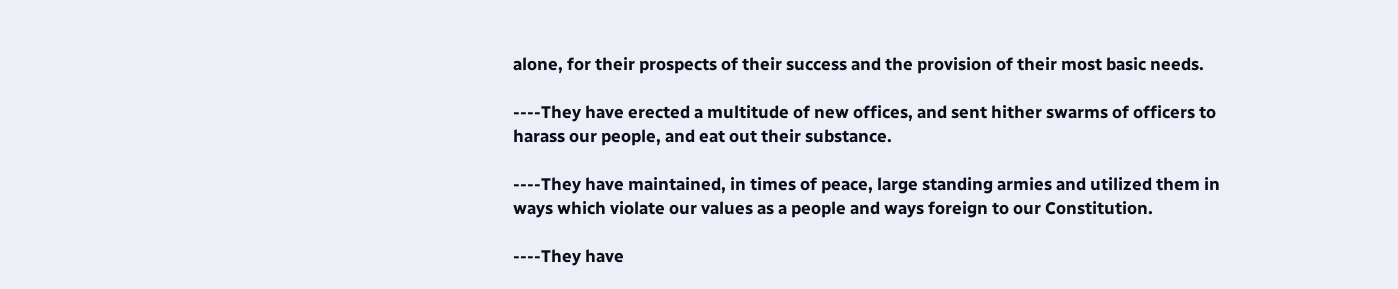alone, for their prospects of their success and the provision of their most basic needs.

----They have erected a multitude of new offices, and sent hither swarms of officers to harass our people, and eat out their substance.

----They have maintained, in times of peace, large standing armies and utilized them in ways which violate our values as a people and ways foreign to our Constitution.

----They have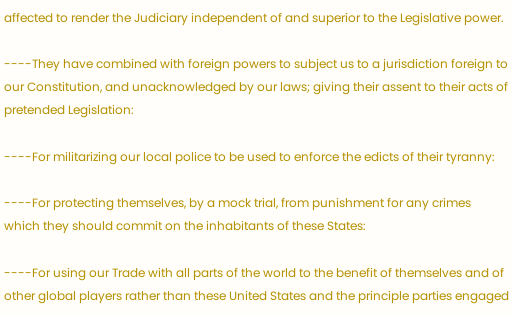affected to render the Judiciary independent of and superior to the Legislative power.

----They have combined with foreign powers to subject us to a jurisdiction foreign to our Constitution, and unacknowledged by our laws; giving their assent to their acts of pretended Legislation:

----For militarizing our local police to be used to enforce the edicts of their tyranny:

----For protecting themselves, by a mock trial, from punishment for any crimes which they should commit on the inhabitants of these States:

----For using our Trade with all parts of the world to the benefit of themselves and of other global players rather than these United States and the principle parties engaged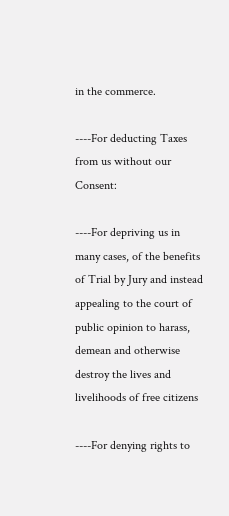in the commerce.

----For deducting Taxes from us without our Consent:

----For depriving us in many cases, of the benefits of Trial by Jury and instead appealing to the court of public opinion to harass, demean and otherwise destroy the lives and livelihoods of free citizens

----For denying rights to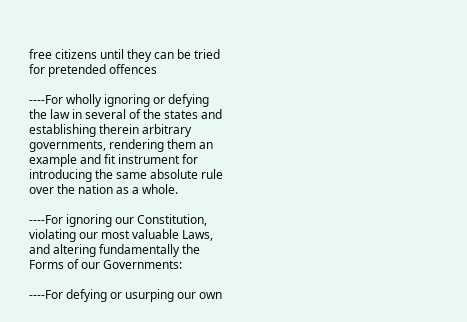free citizens until they can be tried for pretended offences

----For wholly ignoring or defying the law in several of the states and establishing therein arbitrary governments, rendering them an example and fit instrument for introducing the same absolute rule over the nation as a whole.

----For ignoring our Constitution, violating our most valuable Laws, and altering fundamentally the Forms of our Governments:

----For defying or usurping our own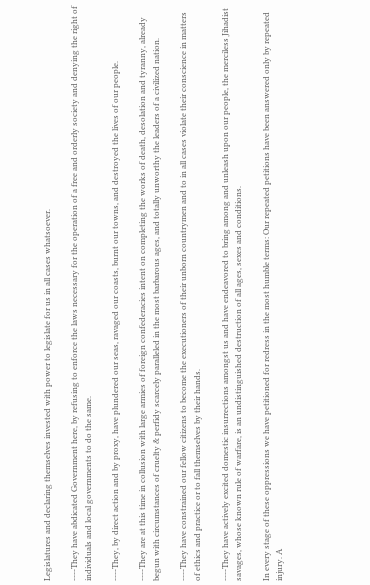Legislatures and declaring themselves invested with power to legislate for us in all cases whatsoever.

----They have abdicated Government here, by refusing to enforce the laws necessary for the operation of a free and orderly society and denying the right of individuals and local governments to do the same.

----They, by direct action and by proxy, have plundered our seas, ravaged our coasts, burnt our towns, and destroyed the lives of our people.

----They are at this time in collusion with large armies of foreign confederacies intent on completing the works of death, desolation and tyranny, already begun with circumstances of cruelty & perfidy scarcely paralleled in the most barbarous ages, and totally unworthy the leaders of a civilized nation.

----They have constrained our fellow citizens to become the executioners of their unborn countrymen and to in all cases violate their conscience in matters of ethics and practice or to fall themselves by their hands.

----They have actively excited domestic insurrections amongst us and have endeavored to bring among and unleash upon our people, the merciless Jihadist savages, whose known rule of warfare, is an undistinguished destruction of all ages, sexes and conditions.

In every stage of these oppressions we have petitioned for redress in the most humble terms: Our repeated petitions have been answered only by repeated injury. A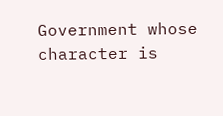Government whose character is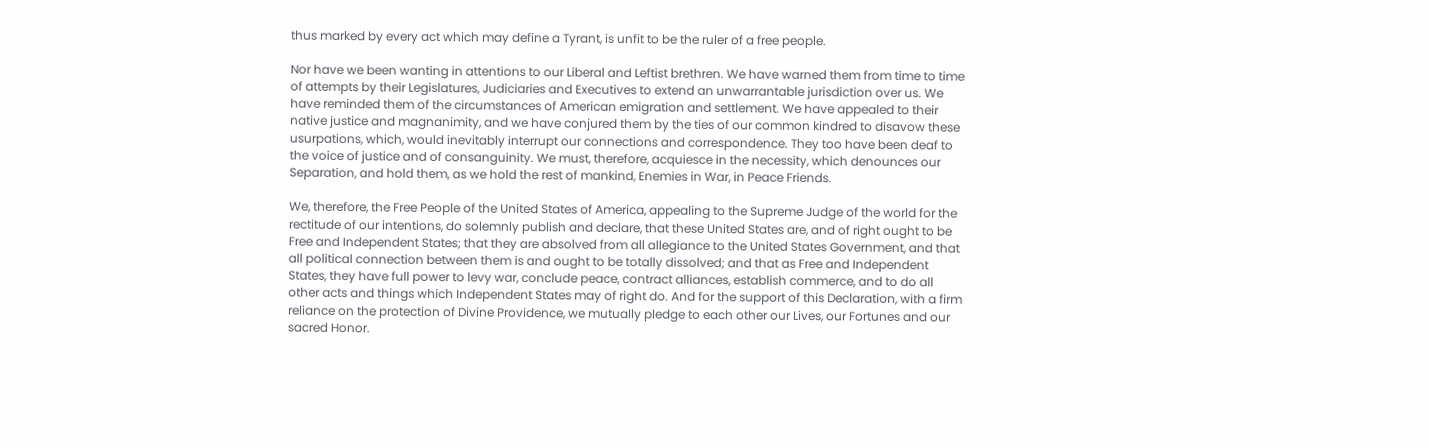thus marked by every act which may define a Tyrant, is unfit to be the ruler of a free people.

Nor have we been wanting in attentions to our Liberal and Leftist brethren. We have warned them from time to time of attempts by their Legislatures, Judiciaries and Executives to extend an unwarrantable jurisdiction over us. We have reminded them of the circumstances of American emigration and settlement. We have appealed to their native justice and magnanimity, and we have conjured them by the ties of our common kindred to disavow these usurpations, which, would inevitably interrupt our connections and correspondence. They too have been deaf to the voice of justice and of consanguinity. We must, therefore, acquiesce in the necessity, which denounces our Separation, and hold them, as we hold the rest of mankind, Enemies in War, in Peace Friends.

We, therefore, the Free People of the United States of America, appealing to the Supreme Judge of the world for the rectitude of our intentions, do solemnly publish and declare, that these United States are, and of right ought to be Free and Independent States; that they are absolved from all allegiance to the United States Government, and that all political connection between them is and ought to be totally dissolved; and that as Free and Independent States, they have full power to levy war, conclude peace, contract alliances, establish commerce, and to do all other acts and things which Independent States may of right do. And for the support of this Declaration, with a firm reliance on the protection of Divine Providence, we mutually pledge to each other our Lives, our Fortunes and our sacred Honor.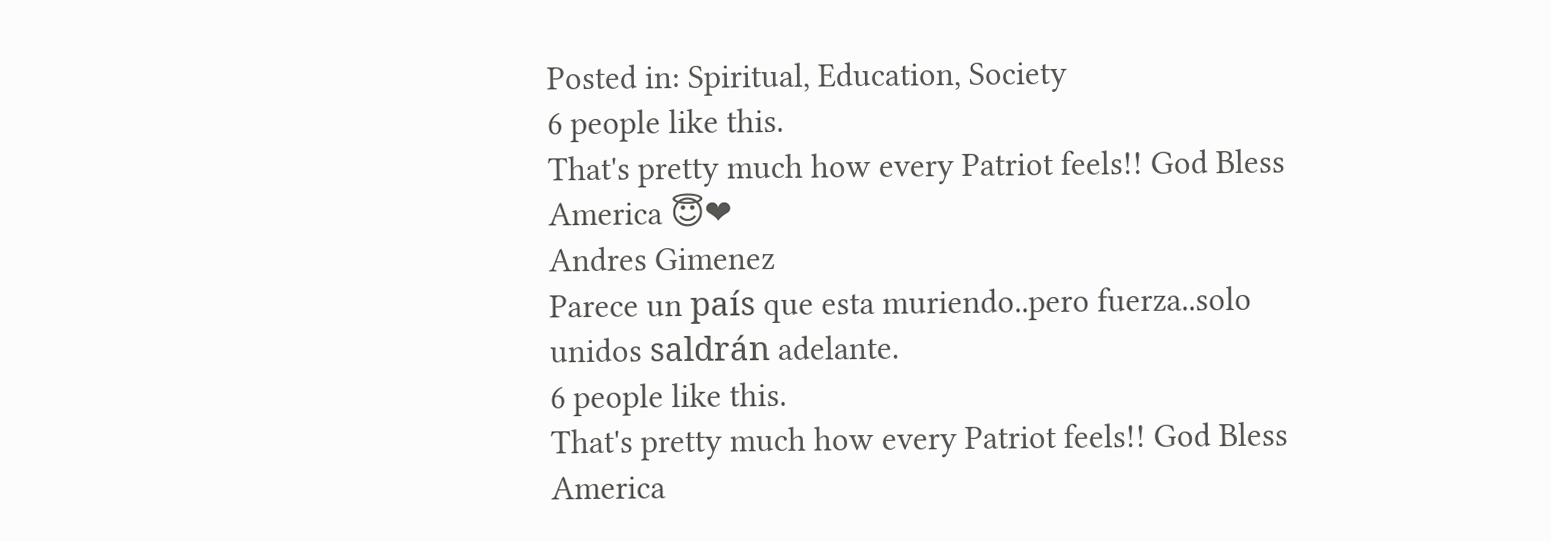Posted in: Spiritual, Education, Society
6 people like this.
That's pretty much how every Patriot feels!! God Bless America 😇❤
Andres Gimenez
Parece un país que esta muriendo..pero fuerza..solo unidos saldrán adelante.
6 people like this.
That's pretty much how every Patriot feels!! God Bless America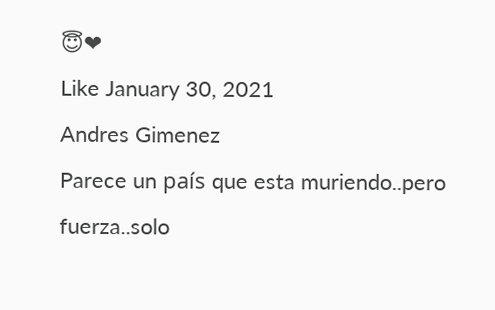😇❤
Like January 30, 2021
Andres Gimenez
Parece un país que esta muriendo..pero fuerza..solo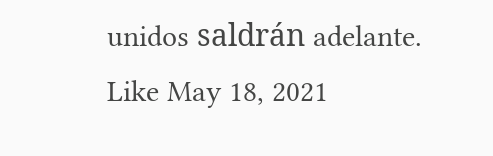unidos saldrán adelante.
Like May 18, 2021